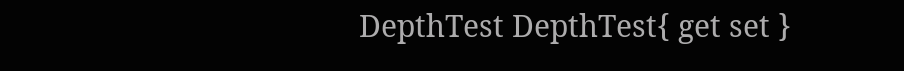DepthTest DepthTest{ get set }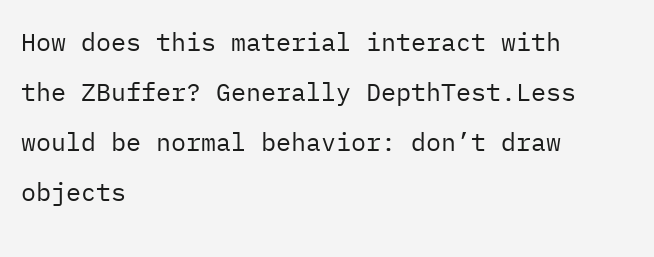How does this material interact with the ZBuffer? Generally DepthTest.Less would be normal behavior: don’t draw objects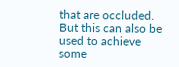that are occluded. But this can also be used to achieve some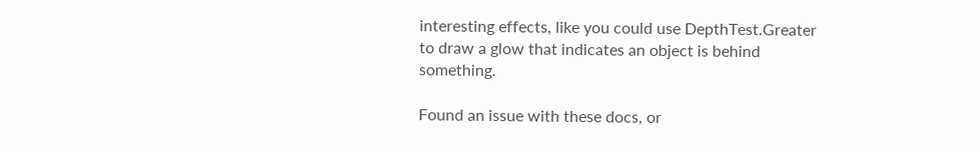interesting effects, like you could use DepthTest.Greater to draw a glow that indicates an object is behind something.

Found an issue with these docs, or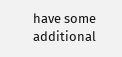have some additional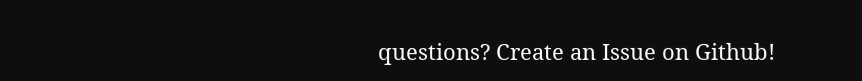questions? Create an Issue on Github!